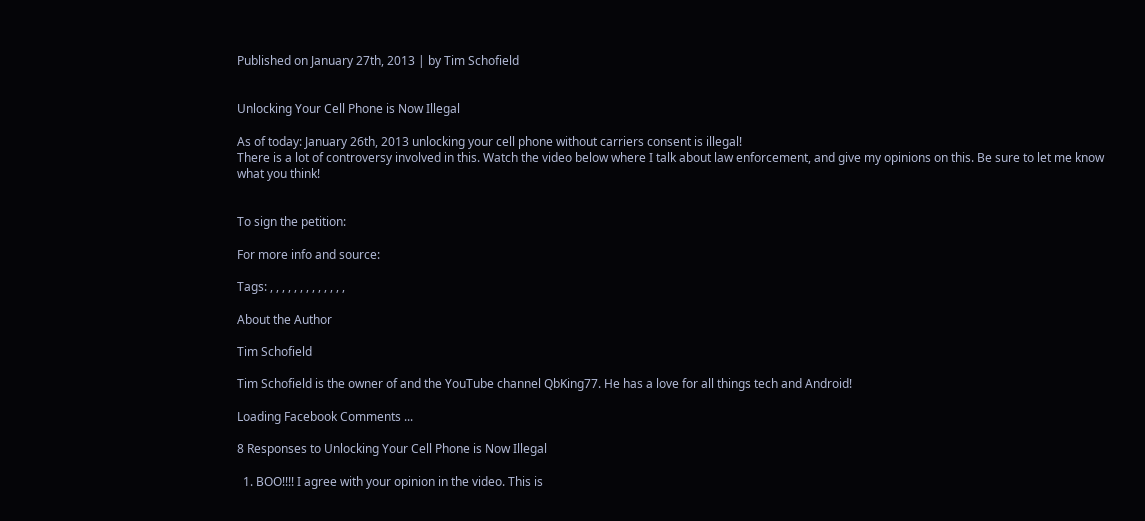Published on January 27th, 2013 | by Tim Schofield


Unlocking Your Cell Phone is Now Illegal

As of today: January 26th, 2013 unlocking your cell phone without carriers consent is illegal!
There is a lot of controversy involved in this. Watch the video below where I talk about law enforcement, and give my opinions on this. Be sure to let me know what you think!


To sign the petition:

For more info and source:

Tags: , , , , , , , , , , , , ,

About the Author

Tim Schofield

Tim Schofield is the owner of and the YouTube channel QbKing77. He has a love for all things tech and Android!

Loading Facebook Comments ...

8 Responses to Unlocking Your Cell Phone is Now Illegal

  1. BOO!!!! I agree with your opinion in the video. This is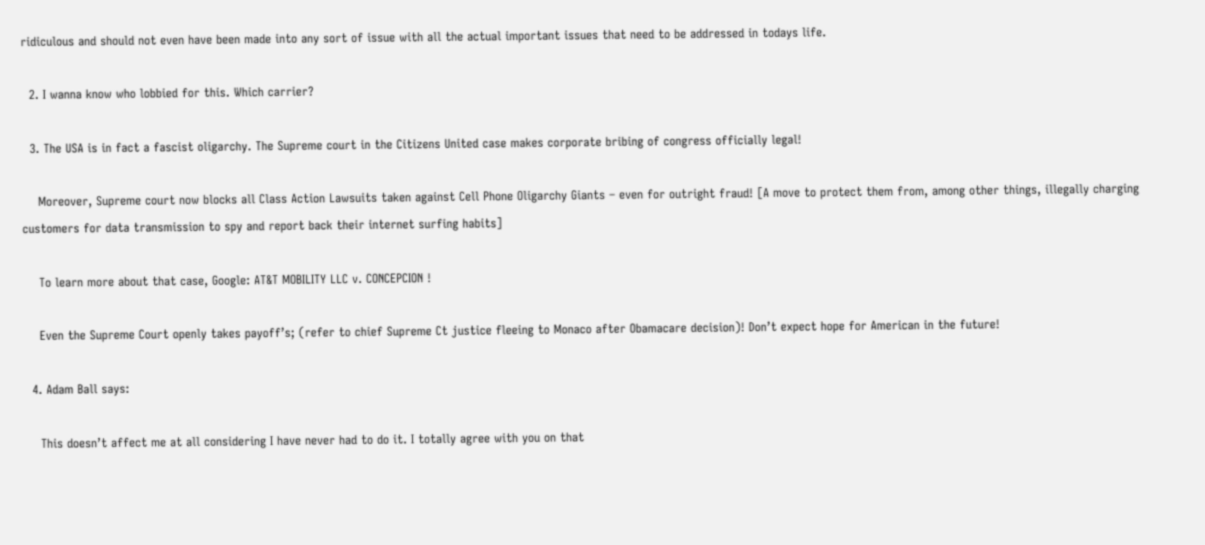ridiculous and should not even have been made into any sort of issue with all the actual important issues that need to be addressed in todays life.

  2. I wanna know who lobbied for this. Which carrier?

  3. The USA is in fact a fascist oligarchy. The Supreme court in the Citizens United case makes corporate bribing of congress officially legal!

    Moreover, Supreme court now blocks all Class Action Lawsuits taken against Cell Phone Oligarchy Giants – even for outright fraud! [A move to protect them from, among other things, illegally charging customers for data transmission to spy and report back their internet surfing habits]

    To learn more about that case, Google: AT&T MOBILITY LLC v. CONCEPCION !

    Even the Supreme Court openly takes payoff’s; (refer to chief Supreme Ct justice fleeing to Monaco after Obamacare decision)! Don’t expect hope for American in the future!

  4. Adam Ball says:

    This doesn’t affect me at all considering I have never had to do it. I totally agree with you on that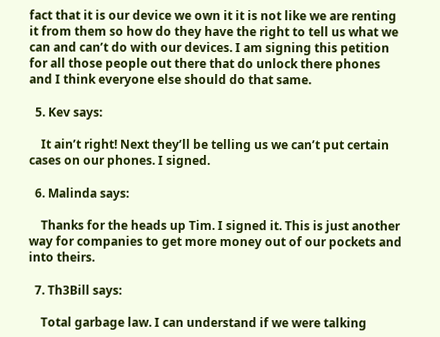fact that it is our device we own it it is not like we are renting it from them so how do they have the right to tell us what we can and can’t do with our devices. I am signing this petition for all those people out there that do unlock there phones and I think everyone else should do that same.

  5. Kev says:

    It ain’t right! Next they’ll be telling us we can’t put certain cases on our phones. I signed.

  6. Malinda says:

    Thanks for the heads up Tim. I signed it. This is just another way for companies to get more money out of our pockets and into theirs.

  7. Th3Bill says:

    Total garbage law. I can understand if we were talking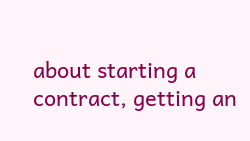about starting a contract, getting an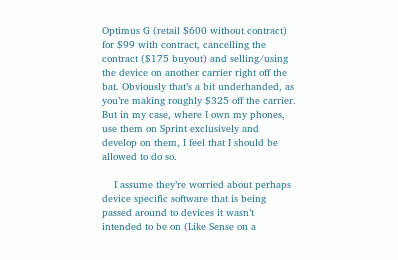Optimus G (retail $600 without contract) for $99 with contract, cancelling the contract ($175 buyout) and selling/using the device on another carrier right off the bat. Obviously that’s a bit underhanded, as you’re making roughly $325 off the carrier. But in my case, where I own my phones, use them on Sprint exclusively and develop on them, I feel that I should be allowed to do so.

    I assume they’re worried about perhaps device specific software that is being passed around to devices it wasn’t intended to be on (Like Sense on a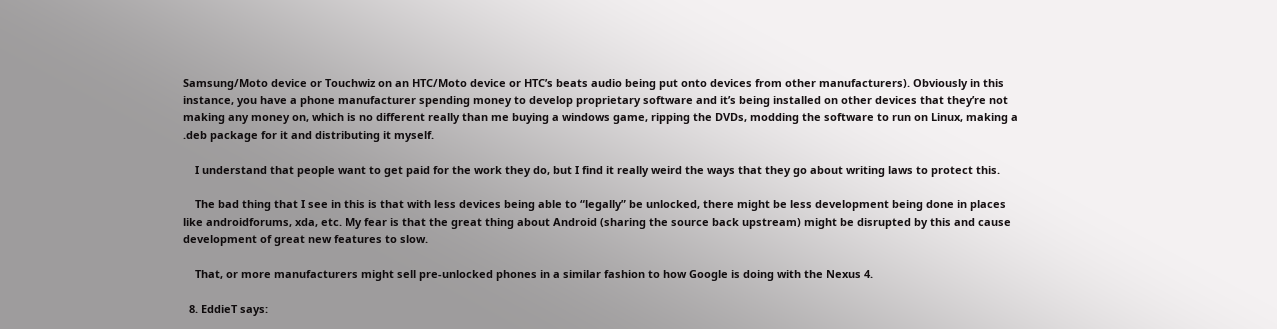Samsung/Moto device or Touchwiz on an HTC/Moto device or HTC’s beats audio being put onto devices from other manufacturers). Obviously in this instance, you have a phone manufacturer spending money to develop proprietary software and it’s being installed on other devices that they’re not making any money on, which is no different really than me buying a windows game, ripping the DVDs, modding the software to run on Linux, making a .deb package for it and distributing it myself.

    I understand that people want to get paid for the work they do, but I find it really weird the ways that they go about writing laws to protect this.

    The bad thing that I see in this is that with less devices being able to “legally” be unlocked, there might be less development being done in places like androidforums, xda, etc. My fear is that the great thing about Android (sharing the source back upstream) might be disrupted by this and cause development of great new features to slow.

    That, or more manufacturers might sell pre-unlocked phones in a similar fashion to how Google is doing with the Nexus 4.

  8. EddieT says: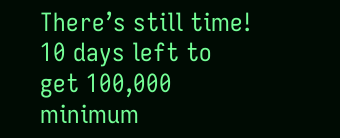There’s still time! 10 days left to get 100,000 minimum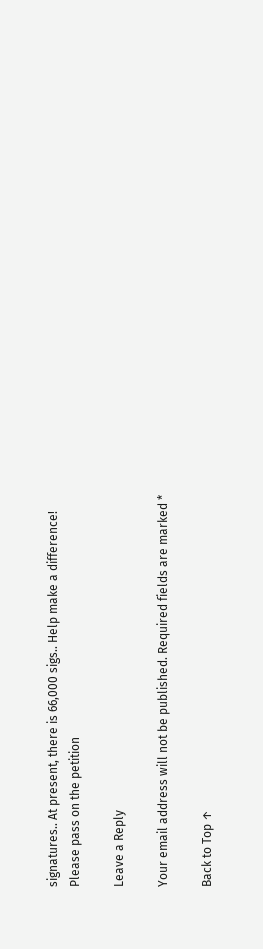signatures.. At present, there is 66,000 sigs.. Help make a difference! Please pass on the petition

Leave a Reply

Your email address will not be published. Required fields are marked *

Back to Top ↑